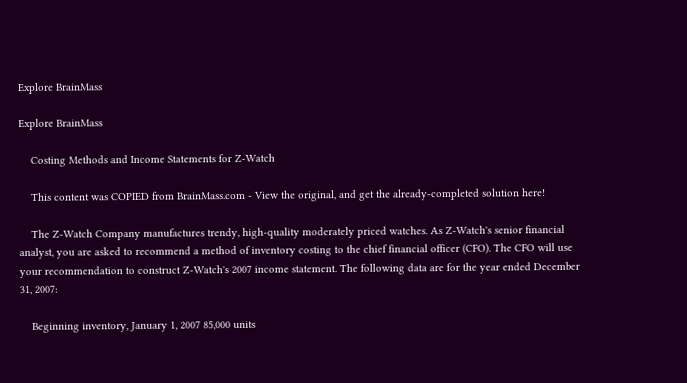Explore BrainMass

Explore BrainMass

    Costing Methods and Income Statements for Z-Watch

    This content was COPIED from BrainMass.com - View the original, and get the already-completed solution here!

    The Z-Watch Company manufactures trendy, high-quality moderately priced watches. As Z-Watch's senior financial analyst, you are asked to recommend a method of inventory costing to the chief financial officer (CFO). The CFO will use your recommendation to construct Z-Watch's 2007 income statement. The following data are for the year ended December 31, 2007:

    Beginning inventory, January 1, 2007 85,000 units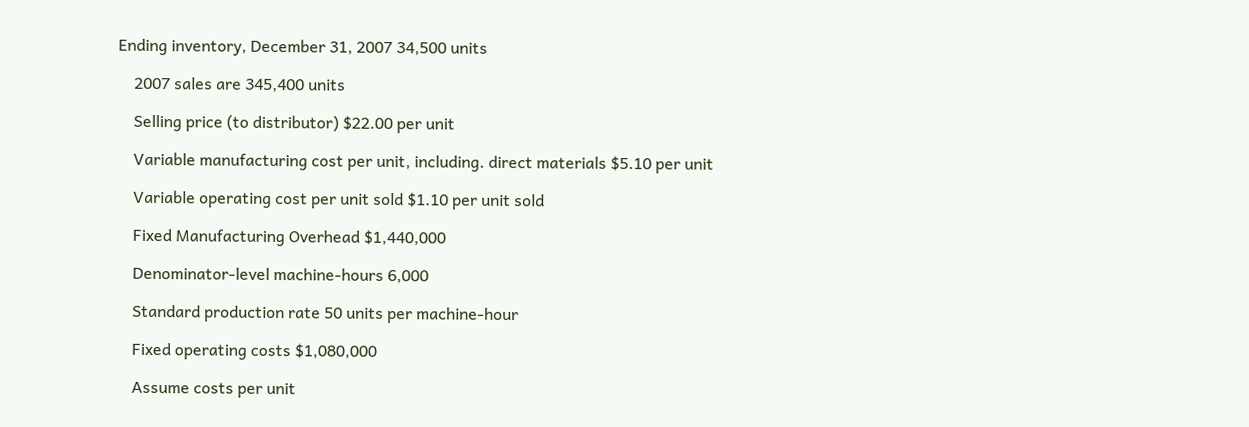Ending inventory, December 31, 2007 34,500 units

    2007 sales are 345,400 units

    Selling price (to distributor) $22.00 per unit

    Variable manufacturing cost per unit, including. direct materials $5.10 per unit

    Variable operating cost per unit sold $1.10 per unit sold

    Fixed Manufacturing Overhead $1,440,000

    Denominator-level machine-hours 6,000

    Standard production rate 50 units per machine-hour

    Fixed operating costs $1,080,000

    Assume costs per unit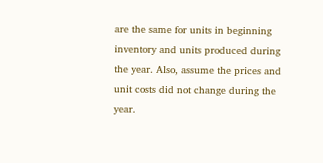are the same for units in beginning inventory and units produced during the year. Also, assume the prices and unit costs did not change during the year.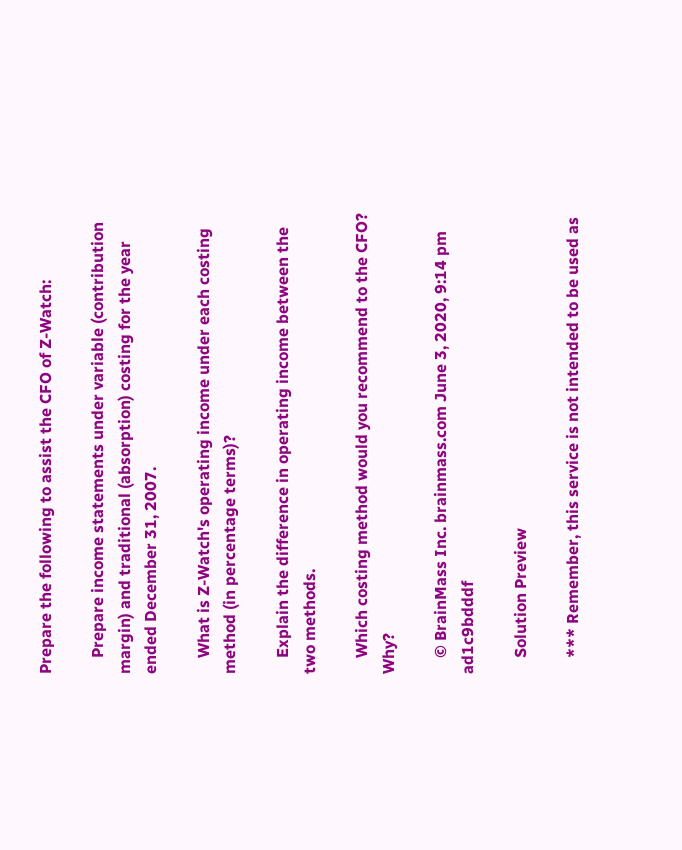Prepare the following to assist the CFO of Z-Watch:

    Prepare income statements under variable (contribution margin) and traditional (absorption) costing for the year ended December 31, 2007.

    What is Z-Watch's operating income under each costing method (in percentage terms)?

    Explain the difference in operating income between the two methods.

    Which costing method would you recommend to the CFO? Why?

    © BrainMass Inc. brainmass.com June 3, 2020, 9:14 pm ad1c9bdddf

    Solution Preview

    *** Remember, this service is not intended to be used as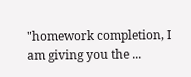"homework completion, I am giving you the ...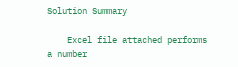Solution Summary

    Excel file attached performs a number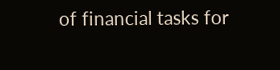of financial tasks for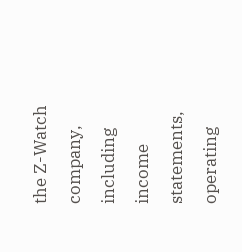the Z-Watch company, including income statements, operating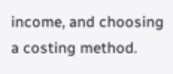income, and choosing a costing method.